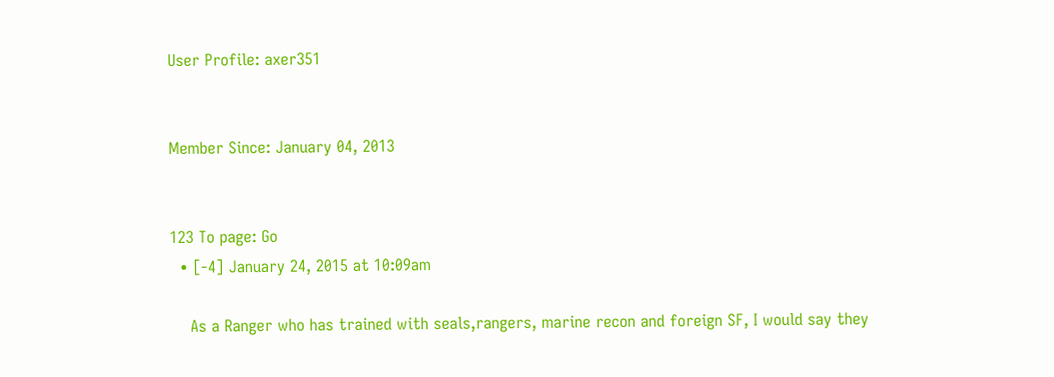User Profile: axer351


Member Since: January 04, 2013


123 To page: Go
  • [-4] January 24, 2015 at 10:09am

    As a Ranger who has trained with seals,rangers, marine recon and foreign SF, I would say they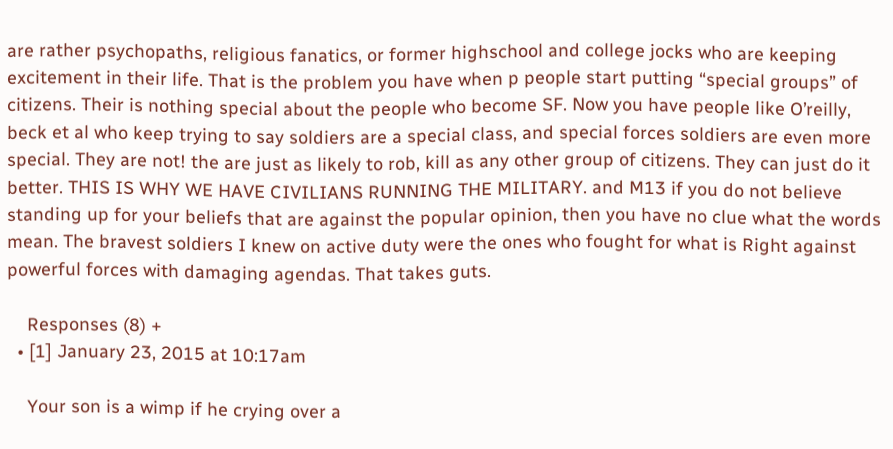are rather psychopaths, religious fanatics, or former highschool and college jocks who are keeping excitement in their life. That is the problem you have when p people start putting “special groups” of citizens. Their is nothing special about the people who become SF. Now you have people like O’reilly, beck et al who keep trying to say soldiers are a special class, and special forces soldiers are even more special. They are not! the are just as likely to rob, kill as any other group of citizens. They can just do it better. THIS IS WHY WE HAVE CIVILIANS RUNNING THE MILITARY. and M13 if you do not believe standing up for your beliefs that are against the popular opinion, then you have no clue what the words mean. The bravest soldiers I knew on active duty were the ones who fought for what is Right against powerful forces with damaging agendas. That takes guts.

    Responses (8) +
  • [1] January 23, 2015 at 10:17am

    Your son is a wimp if he crying over a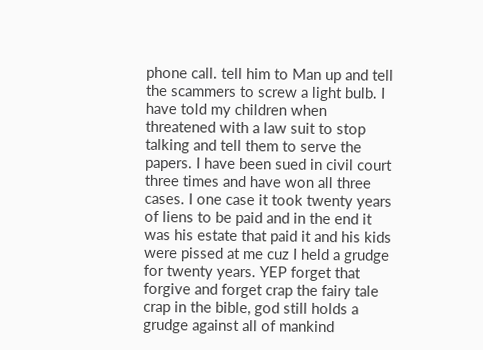phone call. tell him to Man up and tell the scammers to screw a light bulb. I have told my children when threatened with a law suit to stop talking and tell them to serve the papers. I have been sued in civil court three times and have won all three cases. I one case it took twenty years of liens to be paid and in the end it was his estate that paid it and his kids were pissed at me cuz I held a grudge for twenty years. YEP forget that forgive and forget crap the fairy tale crap in the bible, god still holds a grudge against all of mankind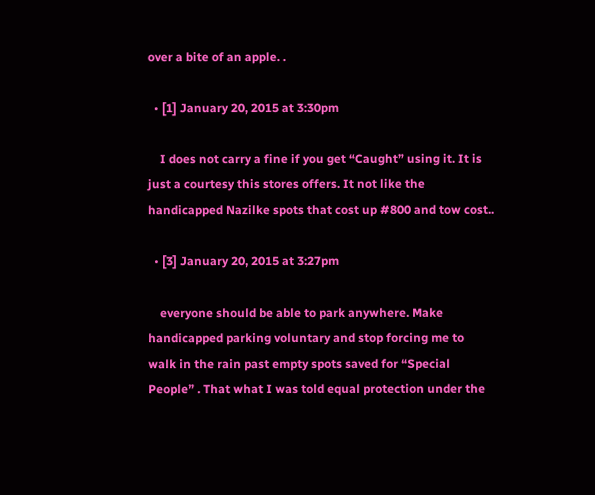over a bite of an apple. .

  • [1] January 20, 2015 at 3:30pm

    I does not carry a fine if you get “Caught” using it. It is just a courtesy this stores offers. It not like the handicapped Nazilke spots that cost up #800 and tow cost..

  • [3] January 20, 2015 at 3:27pm

    everyone should be able to park anywhere. Make handicapped parking voluntary and stop forcing me to walk in the rain past empty spots saved for “Special People” . That what I was told equal protection under the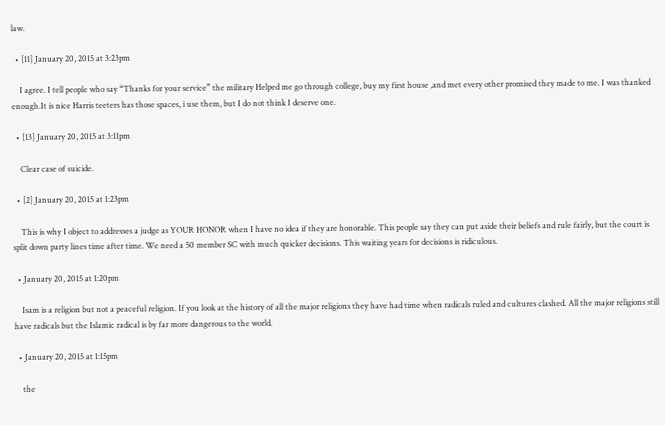law.

  • [11] January 20, 2015 at 3:23pm

    I agree. I tell people who say “Thanks for your service” the military Helped me go through college, buy my first house ,and met every other promised they made to me. I was thanked enough.It is nice Harris teeters has those spaces, i use them, but I do not think I deserve one.

  • [13] January 20, 2015 at 3:11pm

    Clear case of suicide.

  • [2] January 20, 2015 at 1:23pm

    This is why I object to addresses a judge as YOUR HONOR when I have no idea if they are honorable. This people say they can put aside their beliefs and rule fairly, but the court is split down party lines time after time. We need a 50 member SC with much quicker decisions. This waiting years for decisions is ridiculous.

  • January 20, 2015 at 1:20pm

    Isam is a religion but not a peaceful religion. If you look at the history of all the major religions they have had time when radicals ruled and cultures clashed. All the major religions still have radicals but the Islamic radical is by far more dangerous to the world.

  • January 20, 2015 at 1:15pm

    the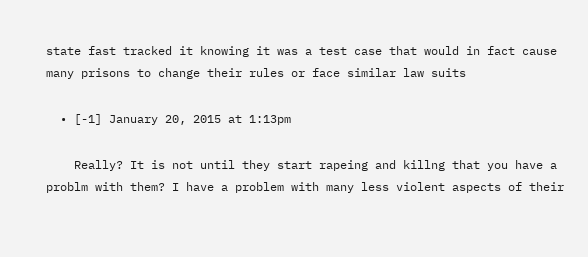state fast tracked it knowing it was a test case that would in fact cause many prisons to change their rules or face similar law suits

  • [-1] January 20, 2015 at 1:13pm

    Really? It is not until they start rapeing and killng that you have a problm with them? I have a problem with many less violent aspects of their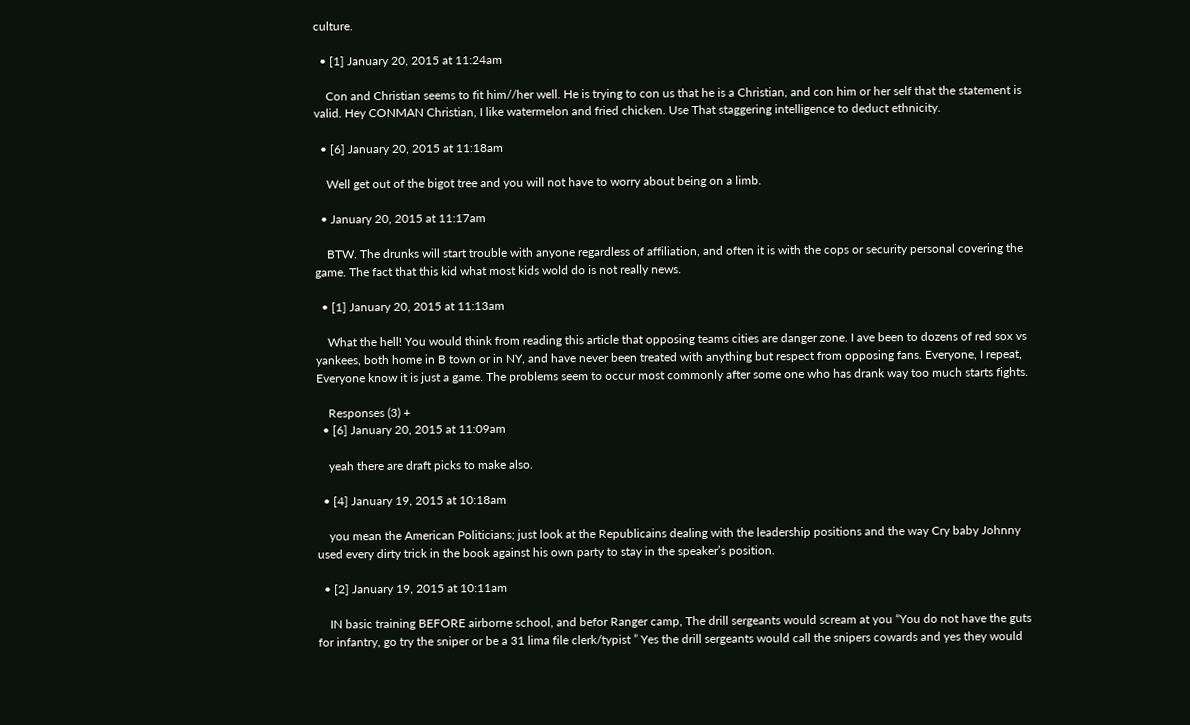culture.

  • [1] January 20, 2015 at 11:24am

    Con and Christian seems to fit him//her well. He is trying to con us that he is a Christian, and con him or her self that the statement is valid. Hey CONMAN Christian, I like watermelon and fried chicken. Use That staggering intelligence to deduct ethnicity.

  • [6] January 20, 2015 at 11:18am

    Well get out of the bigot tree and you will not have to worry about being on a limb.

  • January 20, 2015 at 11:17am

    BTW. The drunks will start trouble with anyone regardless of affiliation, and often it is with the cops or security personal covering the game. The fact that this kid what most kids wold do is not really news.

  • [1] January 20, 2015 at 11:13am

    What the hell! You would think from reading this article that opposing teams cities are danger zone. I ave been to dozens of red sox vs yankees, both home in B town or in NY, and have never been treated with anything but respect from opposing fans. Everyone, I repeat, Everyone know it is just a game. The problems seem to occur most commonly after some one who has drank way too much starts fights.

    Responses (3) +
  • [6] January 20, 2015 at 11:09am

    yeah there are draft picks to make also.

  • [4] January 19, 2015 at 10:18am

    you mean the American Politicians; just look at the Republicains dealing with the leadership positions and the way Cry baby Johnny used every dirty trick in the book against his own party to stay in the speaker’s position.

  • [2] January 19, 2015 at 10:11am

    IN basic training BEFORE airborne school, and befor Ranger camp, The drill sergeants would scream at you “You do not have the guts for infantry, go try the sniper or be a 31 lima file clerk/typist ” Yes the drill sergeants would call the snipers cowards and yes they would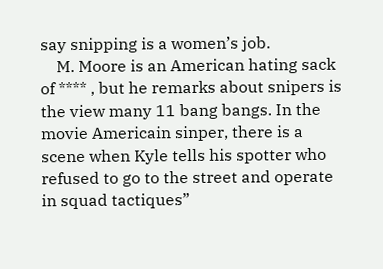say snipping is a women’s job.
    M. Moore is an American hating sack of **** , but he remarks about snipers is the view many 11 bang bangs. In the movie Americain sinper, there is a scene when Kyle tells his spotter who refused to go to the street and operate in squad tactiques”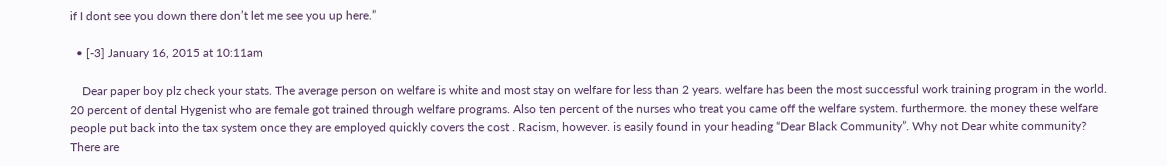if I dont see you down there don’t let me see you up here.”

  • [-3] January 16, 2015 at 10:11am

    Dear paper boy plz check your stats. The average person on welfare is white and most stay on welfare for less than 2 years. welfare has been the most successful work training program in the world. 20 percent of dental Hygenist who are female got trained through welfare programs. Also ten percent of the nurses who treat you came off the welfare system. furthermore. the money these welfare people put back into the tax system once they are employed quickly covers the cost . Racism, however. is easily found in your heading “Dear Black Community”. Why not Dear white community? There are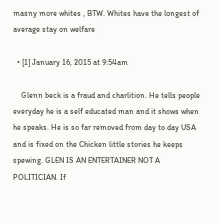masny more whites , BTW. Whites have the longest of average stay on welfare

  • [1] January 16, 2015 at 9:54am

    Glenn beck is a fraud and charlition. He tells people everyday he is a self educated man and it shows when he speaks. He is so far removed from day to day USA and is fixed on the Chicken little stories he keeps spewing. GLEN IS AN ENTERTAINER NOT A POLITICIAN. If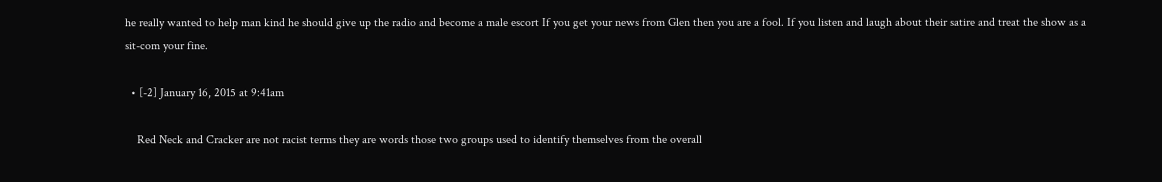he really wanted to help man kind he should give up the radio and become a male escort If you get your news from Glen then you are a fool. If you listen and laugh about their satire and treat the show as a sit-com your fine.

  • [-2] January 16, 2015 at 9:41am

    Red Neck and Cracker are not racist terms they are words those two groups used to identify themselves from the overall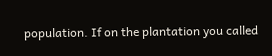population. If on the plantation you called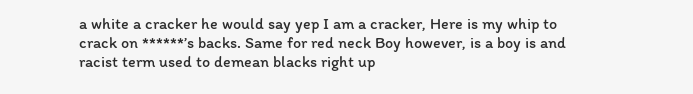a white a cracker he would say yep I am a cracker, Here is my whip to crack on ******’s backs. Same for red neck Boy however, is a boy is and racist term used to demean blacks right up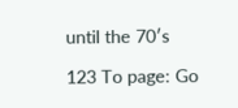until the 70′s

123 To page: Go